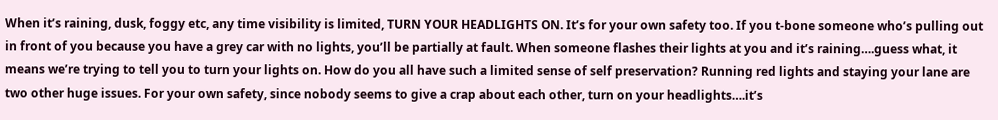When it’s raining, dusk, foggy etc, any time visibility is limited, TURN YOUR HEADLIGHTS ON. It’s for your own safety too. If you t-bone someone who’s pulling out in front of you because you have a grey car with no lights, you’ll be partially at fault. When someone flashes their lights at you and it’s raining….guess what, it means we’re trying to tell you to turn your lights on. How do you all have such a limited sense of self preservation? Running red lights and staying your lane are two other huge issues. For your own safety, since nobody seems to give a crap about each other, turn on your headlights….it’s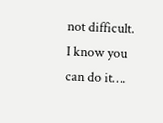not difficult. I know you can do it….